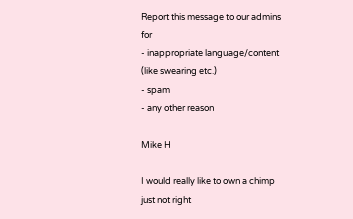Report this message to our admins for
- inappropriate language/content (like swearing etc.)
- spam
- any other reason

Mike H

I would really like to own a chimp just not right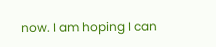now. I am hoping I can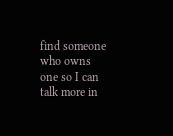find someone who owns one so I can talk more in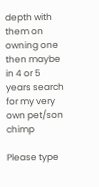depth with them on owning one then maybe in 4 or 5 years search for my very own pet/son chimp

Please type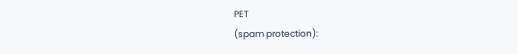PET
(spam protection):